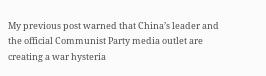My previous post warned that China’s leader and the official Communist Party media outlet are creating a war hysteria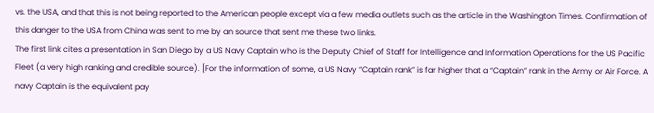vs. the USA, and that this is not being reported to the American people except via a few media outlets such as the article in the Washington Times. Confirmation of this danger to the USA from China was sent to me by an source that sent me these two links.
The first link cites a presentation in San Diego by a US Navy Captain who is the Deputy Chief of Staff for Intelligence and Information Operations for the US Pacific Fleet (a very high ranking and credible source). [For the information of some, a US Navy “Captain rank” is far higher that a “Captain” rank in the Army or Air Force. A navy Captain is the equivalent pay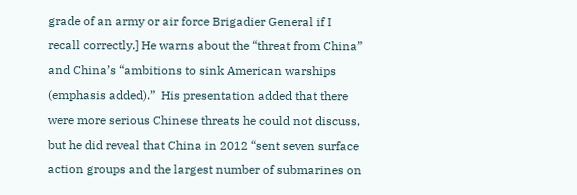grade of an army or air force Brigadier General if I recall correctly.] He warns about the “threat from China” and China’s “ambitions to sink American warships (emphasis added).”  His presentation added that there were more serious Chinese threats he could not discuss, but he did reveal that China in 2012 “sent seven surface action groups and the largest number of submarines on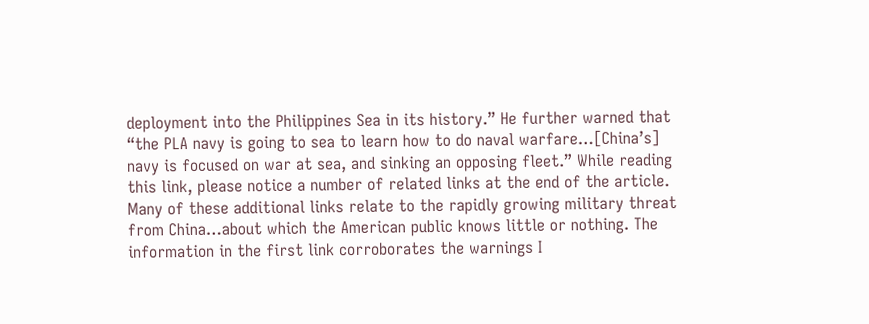deployment into the Philippines Sea in its history.” He further warned that “the PLA navy is going to sea to learn how to do naval warfare…[China’s] navy is focused on war at sea, and sinking an opposing fleet.” While reading this link, please notice a number of related links at the end of the article. Many of these additional links relate to the rapidly growing military threat from China…about which the American public knows little or nothing. The information in the first link corroborates the warnings I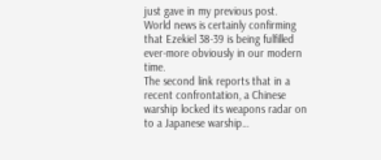just gave in my previous post. World news is certainly confirming that Ezekiel 38-39 is being fulfilled ever-more obviously in our modern time.
The second link reports that in a recent confrontation, a Chinese warship locked its weapons radar on to a Japanese warship…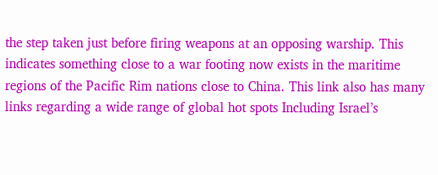the step taken just before firing weapons at an opposing warship. This indicates something close to a war footing now exists in the maritime regions of the Pacific Rim nations close to China. This link also has many links regarding a wide range of global hot spots Including Israel’s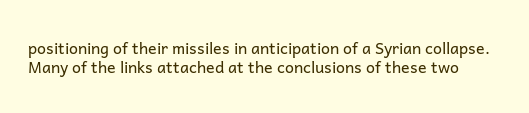positioning of their missiles in anticipation of a Syrian collapse.
Many of the links attached at the conclusions of these two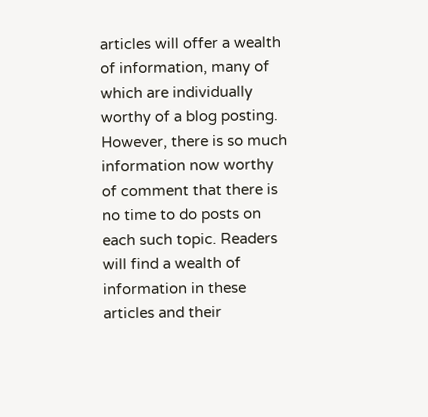articles will offer a wealth of information, many of which are individually worthy of a blog posting. However, there is so much information now worthy of comment that there is no time to do posts on each such topic. Readers will find a wealth of information in these articles and their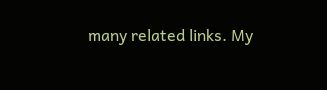many related links. My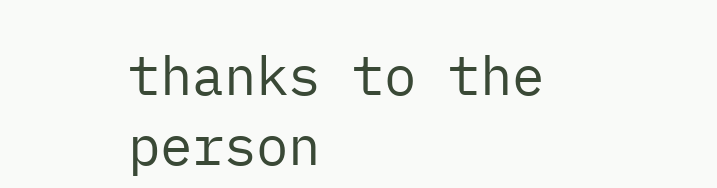thanks to the person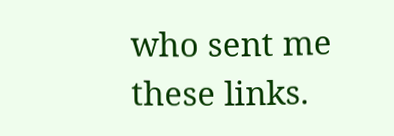who sent me these links.